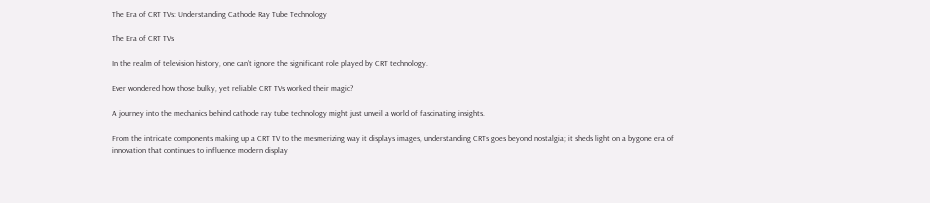The Era of CRT TVs: Understanding Cathode Ray Tube Technology

The Era of CRT TVs

In the realm of television history, one can’t ignore the significant role played by CRT technology.

Ever wondered how those bulky, yet reliable CRT TVs worked their magic?

A journey into the mechanics behind cathode ray tube technology might just unveil a world of fascinating insights.

From the intricate components making up a CRT TV to the mesmerizing way it displays images, understanding CRTs goes beyond nostalgia; it sheds light on a bygone era of innovation that continues to influence modern display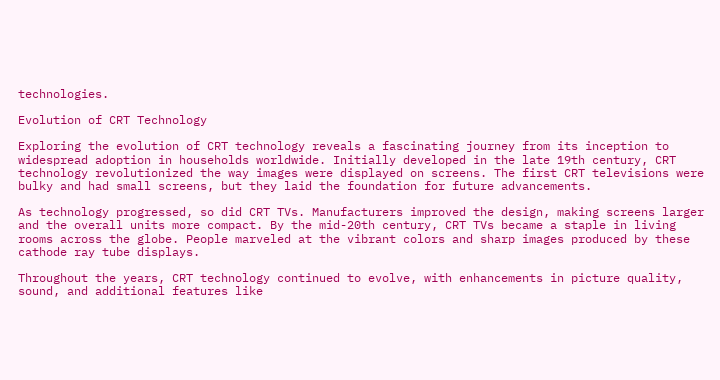technologies.

Evolution of CRT Technology

Exploring the evolution of CRT technology reveals a fascinating journey from its inception to widespread adoption in households worldwide. Initially developed in the late 19th century, CRT technology revolutionized the way images were displayed on screens. The first CRT televisions were bulky and had small screens, but they laid the foundation for future advancements.

As technology progressed, so did CRT TVs. Manufacturers improved the design, making screens larger and the overall units more compact. By the mid-20th century, CRT TVs became a staple in living rooms across the globe. People marveled at the vibrant colors and sharp images produced by these cathode ray tube displays.

Throughout the years, CRT technology continued to evolve, with enhancements in picture quality, sound, and additional features like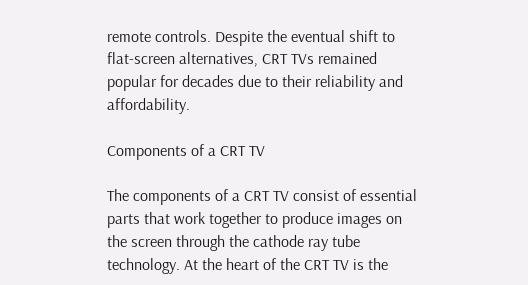remote controls. Despite the eventual shift to flat-screen alternatives, CRT TVs remained popular for decades due to their reliability and affordability.

Components of a CRT TV

The components of a CRT TV consist of essential parts that work together to produce images on the screen through the cathode ray tube technology. At the heart of the CRT TV is the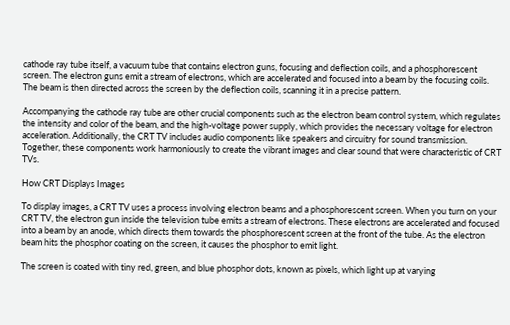cathode ray tube itself, a vacuum tube that contains electron guns, focusing and deflection coils, and a phosphorescent screen. The electron guns emit a stream of electrons, which are accelerated and focused into a beam by the focusing coils. The beam is then directed across the screen by the deflection coils, scanning it in a precise pattern.

Accompanying the cathode ray tube are other crucial components such as the electron beam control system, which regulates the intensity and color of the beam, and the high-voltage power supply, which provides the necessary voltage for electron acceleration. Additionally, the CRT TV includes audio components like speakers and circuitry for sound transmission. Together, these components work harmoniously to create the vibrant images and clear sound that were characteristic of CRT TVs.

How CRT Displays Images

To display images, a CRT TV uses a process involving electron beams and a phosphorescent screen. When you turn on your CRT TV, the electron gun inside the television tube emits a stream of electrons. These electrons are accelerated and focused into a beam by an anode, which directs them towards the phosphorescent screen at the front of the tube. As the electron beam hits the phosphor coating on the screen, it causes the phosphor to emit light.

The screen is coated with tiny red, green, and blue phosphor dots, known as pixels, which light up at varying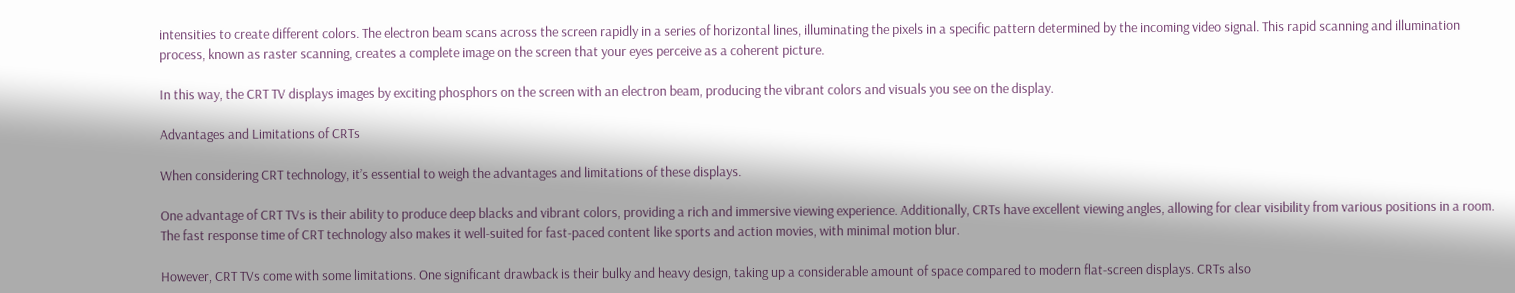intensities to create different colors. The electron beam scans across the screen rapidly in a series of horizontal lines, illuminating the pixels in a specific pattern determined by the incoming video signal. This rapid scanning and illumination process, known as raster scanning, creates a complete image on the screen that your eyes perceive as a coherent picture.

In this way, the CRT TV displays images by exciting phosphors on the screen with an electron beam, producing the vibrant colors and visuals you see on the display.

Advantages and Limitations of CRTs

When considering CRT technology, it’s essential to weigh the advantages and limitations of these displays.

One advantage of CRT TVs is their ability to produce deep blacks and vibrant colors, providing a rich and immersive viewing experience. Additionally, CRTs have excellent viewing angles, allowing for clear visibility from various positions in a room. The fast response time of CRT technology also makes it well-suited for fast-paced content like sports and action movies, with minimal motion blur.

However, CRT TVs come with some limitations. One significant drawback is their bulky and heavy design, taking up a considerable amount of space compared to modern flat-screen displays. CRTs also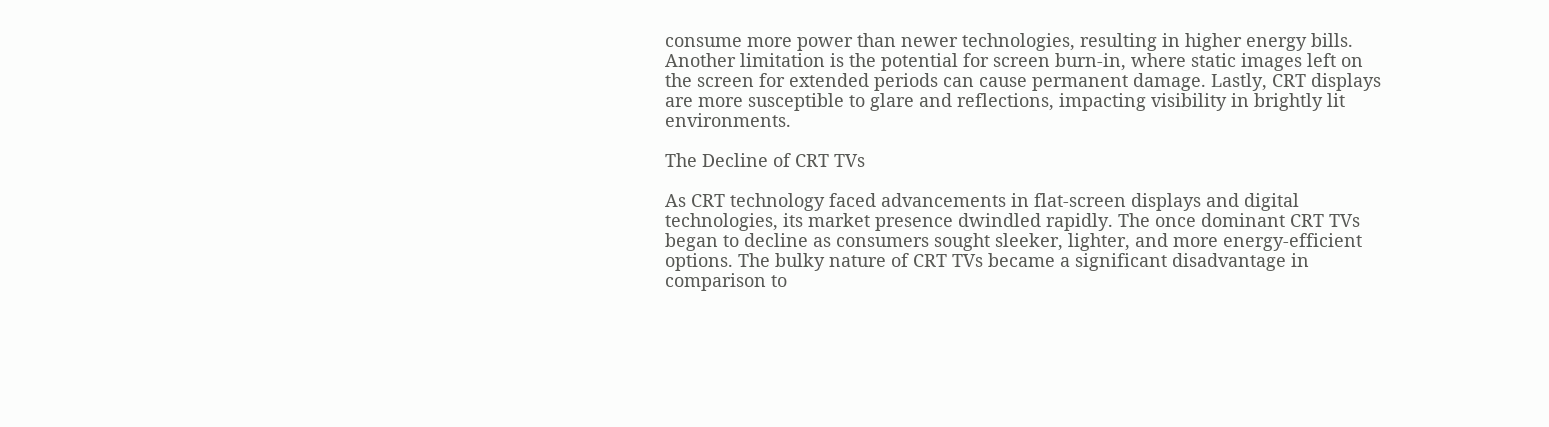consume more power than newer technologies, resulting in higher energy bills. Another limitation is the potential for screen burn-in, where static images left on the screen for extended periods can cause permanent damage. Lastly, CRT displays are more susceptible to glare and reflections, impacting visibility in brightly lit environments.

The Decline of CRT TVs

As CRT technology faced advancements in flat-screen displays and digital technologies, its market presence dwindled rapidly. The once dominant CRT TVs began to decline as consumers sought sleeker, lighter, and more energy-efficient options. The bulky nature of CRT TVs became a significant disadvantage in comparison to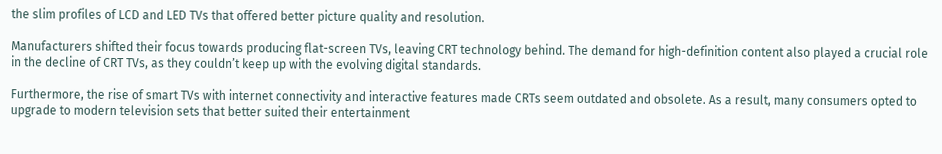the slim profiles of LCD and LED TVs that offered better picture quality and resolution.

Manufacturers shifted their focus towards producing flat-screen TVs, leaving CRT technology behind. The demand for high-definition content also played a crucial role in the decline of CRT TVs, as they couldn’t keep up with the evolving digital standards.

Furthermore, the rise of smart TVs with internet connectivity and interactive features made CRTs seem outdated and obsolete. As a result, many consumers opted to upgrade to modern television sets that better suited their entertainment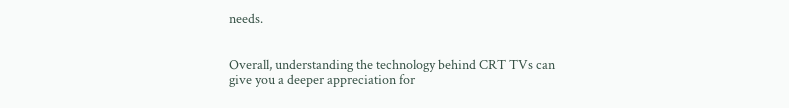needs.


Overall, understanding the technology behind CRT TVs can give you a deeper appreciation for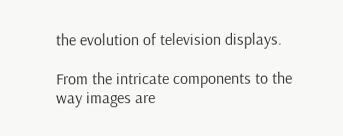the evolution of television displays.

From the intricate components to the way images are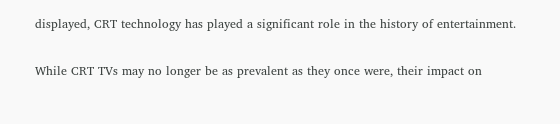displayed, CRT technology has played a significant role in the history of entertainment.

While CRT TVs may no longer be as prevalent as they once were, their impact on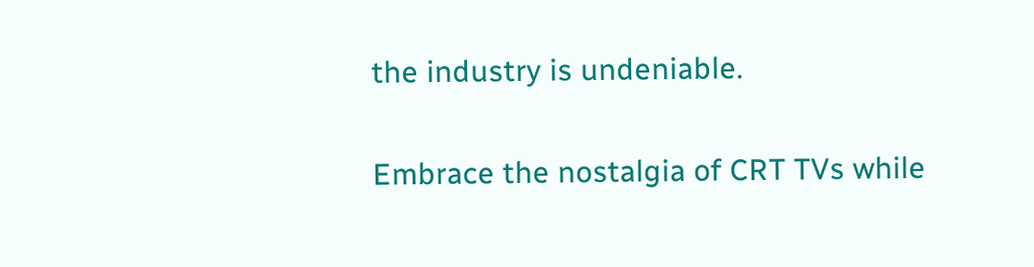the industry is undeniable.

Embrace the nostalgia of CRT TVs while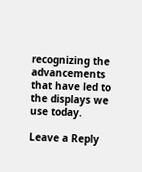recognizing the advancements that have led to the displays we use today.

Leave a Reply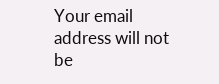Your email address will not be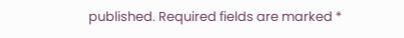published. Required fields are marked *